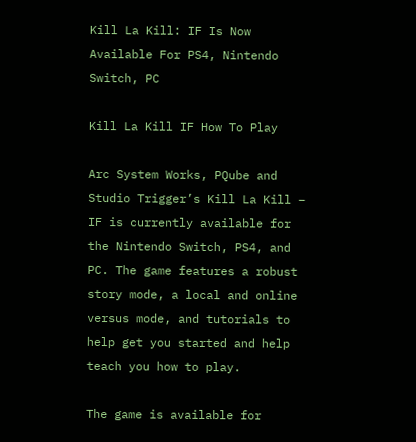Kill La Kill: IF Is Now Available For PS4, Nintendo Switch, PC

Kill La Kill IF How To Play

Arc System Works, PQube and Studio Trigger’s Kill La Kill – IF is currently available for the Nintendo Switch, PS4, and PC. The game features a robust story mode, a local and online versus mode, and tutorials to help get you started and help teach you how to play.

The game is available for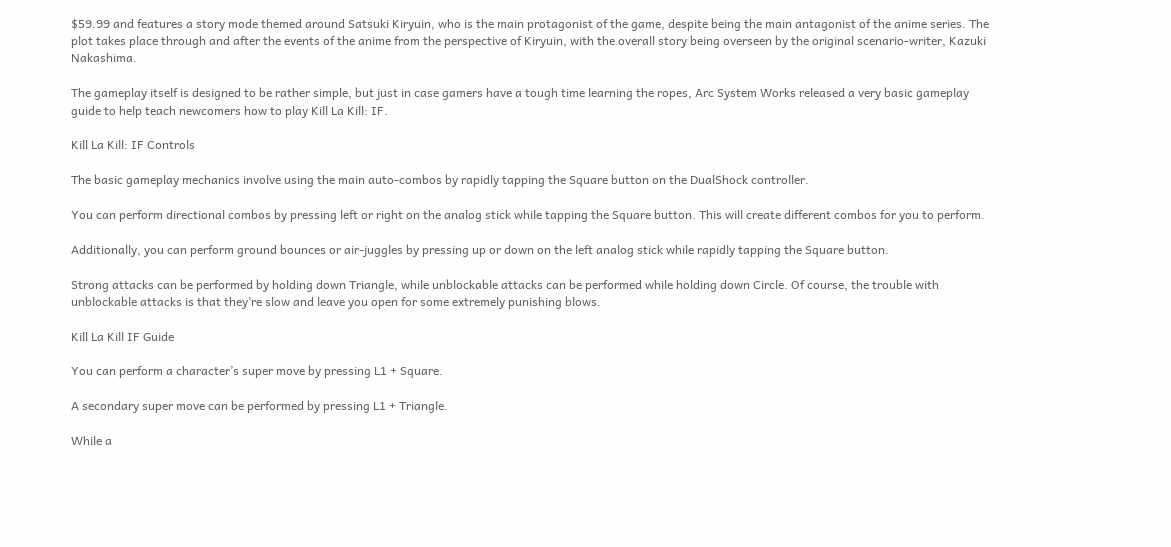$59.99 and features a story mode themed around Satsuki Kiryuin, who is the main protagonist of the game, despite being the main antagonist of the anime series. The plot takes place through and after the events of the anime from the perspective of Kiryuin, with the overall story being overseen by the original scenario-writer, Kazuki Nakashima.

The gameplay itself is designed to be rather simple, but just in case gamers have a tough time learning the ropes, Arc System Works released a very basic gameplay guide to help teach newcomers how to play Kill La Kill: IF.

Kill La Kill: IF Controls

The basic gameplay mechanics involve using the main auto-combos by rapidly tapping the Square button on the DualShock controller.

You can perform directional combos by pressing left or right on the analog stick while tapping the Square button. This will create different combos for you to perform.

Additionally, you can perform ground bounces or air-juggles by pressing up or down on the left analog stick while rapidly tapping the Square button.

Strong attacks can be performed by holding down Triangle, while unblockable attacks can be performed while holding down Circle. Of course, the trouble with unblockable attacks is that they’re slow and leave you open for some extremely punishing blows.

Kill La Kill IF Guide

You can perform a character’s super move by pressing L1 + Square.

A secondary super move can be performed by pressing L1 + Triangle.

While a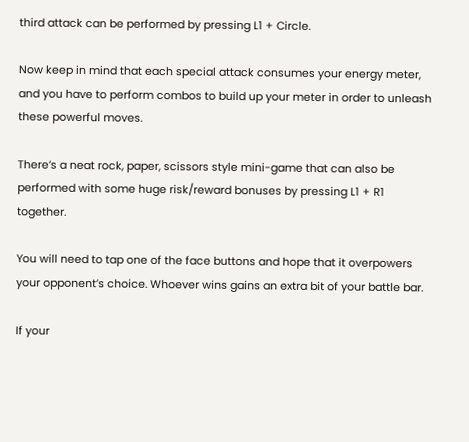third attack can be performed by pressing L1 + Circle.

Now keep in mind that each special attack consumes your energy meter, and you have to perform combos to build up your meter in order to unleash these powerful moves.

There’s a neat rock, paper, scissors style mini-game that can also be performed with some huge risk/reward bonuses by pressing L1 + R1 together.

You will need to tap one of the face buttons and hope that it overpowers your opponent’s choice. Whoever wins gains an extra bit of your battle bar.

If your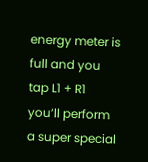energy meter is full and you tap L1 + R1 you’ll perform a super special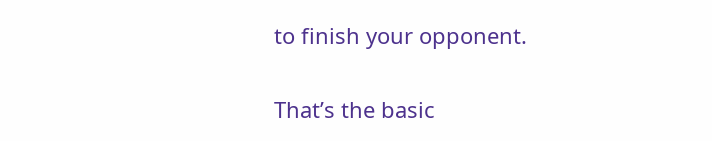to finish your opponent.

That’s the basic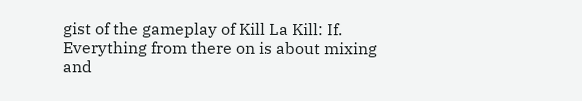gist of the gameplay of Kill La Kill: If. Everything from there on is about mixing and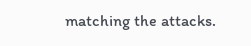matching the attacks.